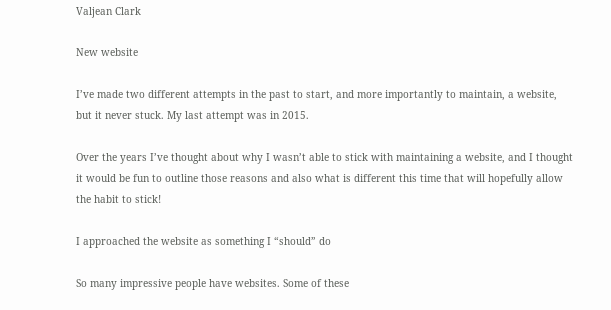Valjean Clark

New website

I’ve made two different attempts in the past to start, and more importantly to maintain, a website, but it never stuck. My last attempt was in 2015.

Over the years I’ve thought about why I wasn’t able to stick with maintaining a website, and I thought it would be fun to outline those reasons and also what is different this time that will hopefully allow the habit to stick!

I approached the website as something I “should” do

So many impressive people have websites. Some of these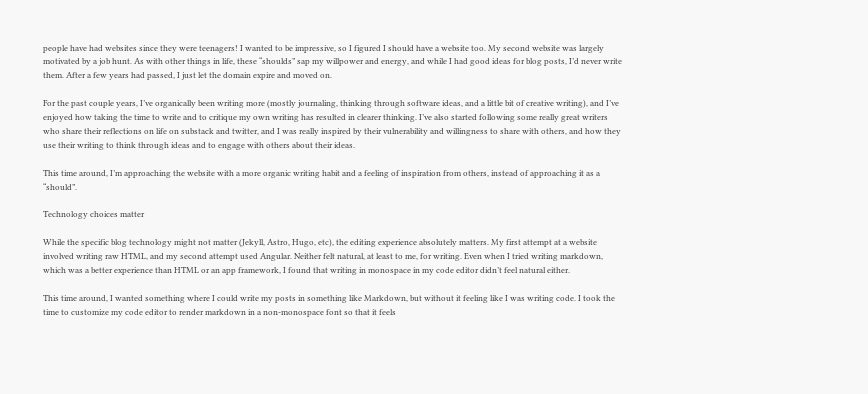people have had websites since they were teenagers! I wanted to be impressive, so I figured I should have a website too. My second website was largely motivated by a job hunt. As with other things in life, these “shoulds” sap my willpower and energy, and while I had good ideas for blog posts, I’d never write them. After a few years had passed, I just let the domain expire and moved on.

For the past couple years, I’ve organically been writing more (mostly journaling, thinking through software ideas, and a little bit of creative writing), and I’ve enjoyed how taking the time to write and to critique my own writing has resulted in clearer thinking. I’ve also started following some really great writers who share their reflections on life on substack and twitter, and I was really inspired by their vulnerability and willingness to share with others, and how they use their writing to think through ideas and to engage with others about their ideas.

This time around, I’m approaching the website with a more organic writing habit and a feeling of inspiration from others, instead of approaching it as a “should”.

Technology choices matter

While the specific blog technology might not matter (Jekyll, Astro, Hugo, etc), the editing experience absolutely matters. My first attempt at a website involved writing raw HTML, and my second attempt used Angular. Neither felt natural, at least to me, for writing. Even when I tried writing markdown, which was a better experience than HTML or an app framework, I found that writing in monospace in my code editor didn’t feel natural either.

This time around, I wanted something where I could write my posts in something like Markdown, but without it feeling like I was writing code. I took the time to customize my code editor to render markdown in a non-monospace font so that it feels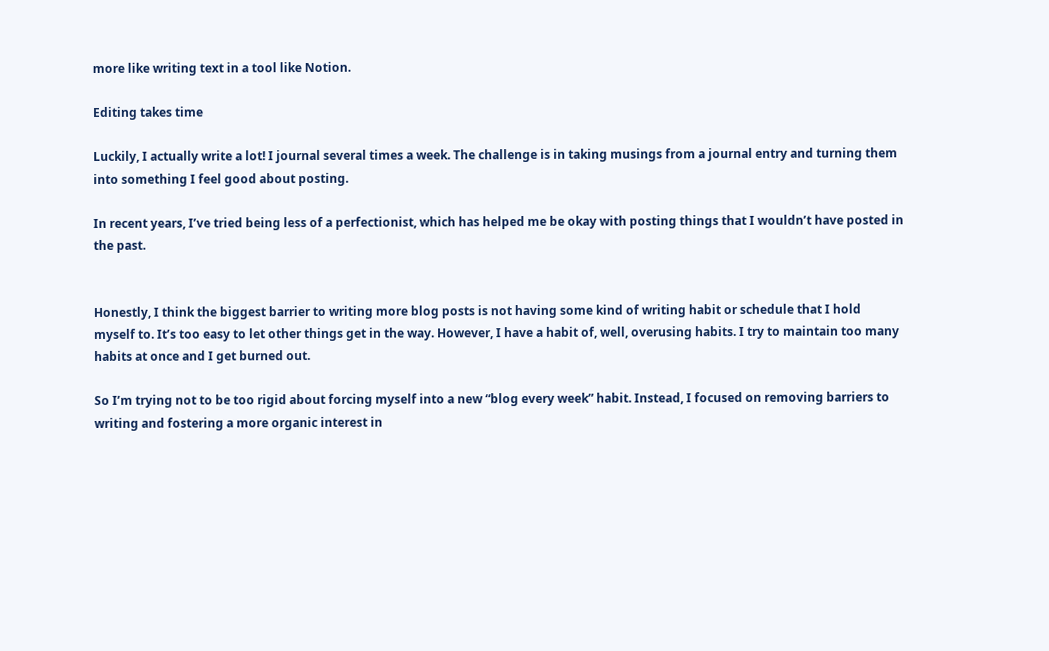more like writing text in a tool like Notion.

Editing takes time

Luckily, I actually write a lot! I journal several times a week. The challenge is in taking musings from a journal entry and turning them into something I feel good about posting.

In recent years, I’ve tried being less of a perfectionist, which has helped me be okay with posting things that I wouldn’t have posted in the past.


Honestly, I think the biggest barrier to writing more blog posts is not having some kind of writing habit or schedule that I hold myself to. It’s too easy to let other things get in the way. However, I have a habit of, well, overusing habits. I try to maintain too many habits at once and I get burned out.

So I’m trying not to be too rigid about forcing myself into a new “blog every week” habit. Instead, I focused on removing barriers to writing and fostering a more organic interest in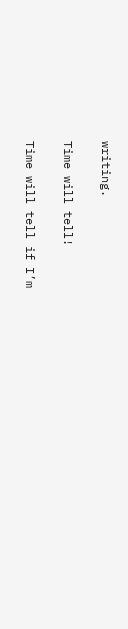writing.

Time will tell!

Time will tell if I’m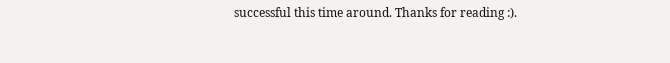successful this time around. Thanks for reading :).